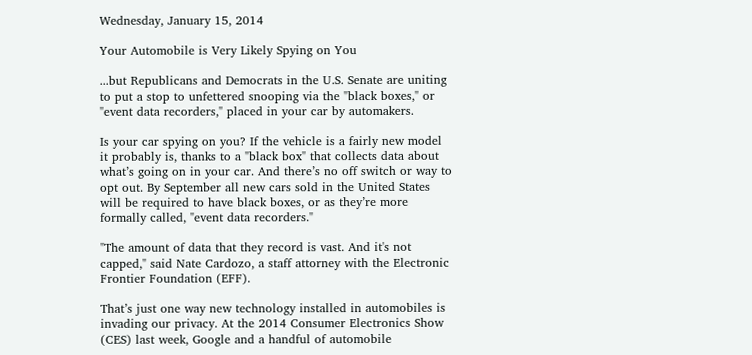Wednesday, January 15, 2014

Your Automobile is Very Likely Spying on You

...but Republicans and Democrats in the U.S. Senate are uniting to put a stop to unfettered snooping via the "black boxes," or "event data recorders," placed in your car by automakers.

Is your car spying on you? If the vehicle is a fairly new model it probably is, thanks to a "black box" that collects data about what’s going on in your car. And there’s no off switch or way to opt out. By September all new cars sold in the United States will be required to have black boxes, or as they’re more formally called, "event data recorders."

"The amount of data that they record is vast. And it's not capped," said Nate Cardozo, a staff attorney with the Electronic Frontier Foundation (EFF).

That’s just one way new technology installed in automobiles is invading our privacy. At the 2014 Consumer Electronics Show (CES) last week, Google and a handful of automobile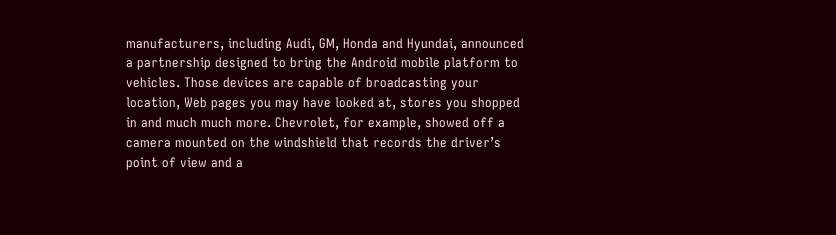manufacturers, including Audi, GM, Honda and Hyundai, announced a partnership designed to bring the Android mobile platform to vehicles. Those devices are capable of broadcasting your location, Web pages you may have looked at, stores you shopped in and much much more. Chevrolet, for example, showed off a camera mounted on the windshield that records the driver’s point of view and a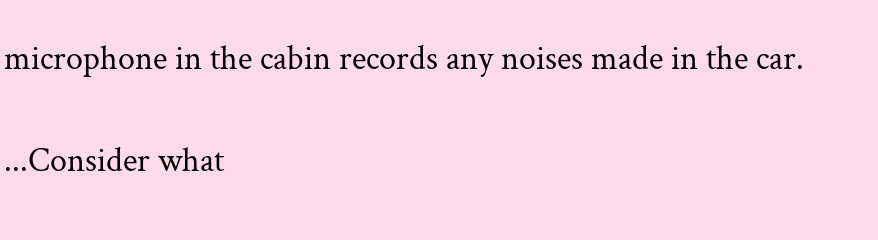microphone in the cabin records any noises made in the car.

...Consider what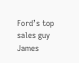Ford’s top sales guy James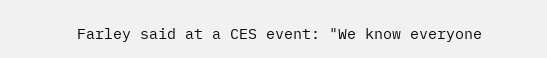Farley said at a CES event: "We know everyone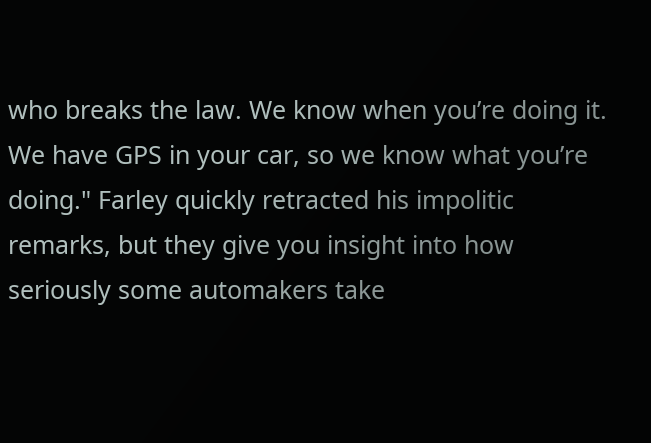who breaks the law. We know when you’re doing it. We have GPS in your car, so we know what you’re doing." Farley quickly retracted his impolitic remarks, but they give you insight into how seriously some automakers take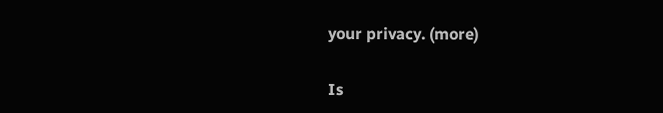your privacy. (more)

Is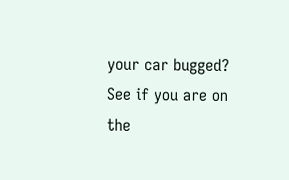your car bugged?
See if you are on the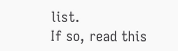list.
If so, read this